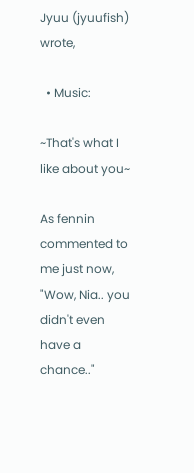Jyuu (jyuufish) wrote,

  • Music:

~That's what I like about you~

As fennin commented to me just now, "Wow, Nia.. you didn't even have a chance.."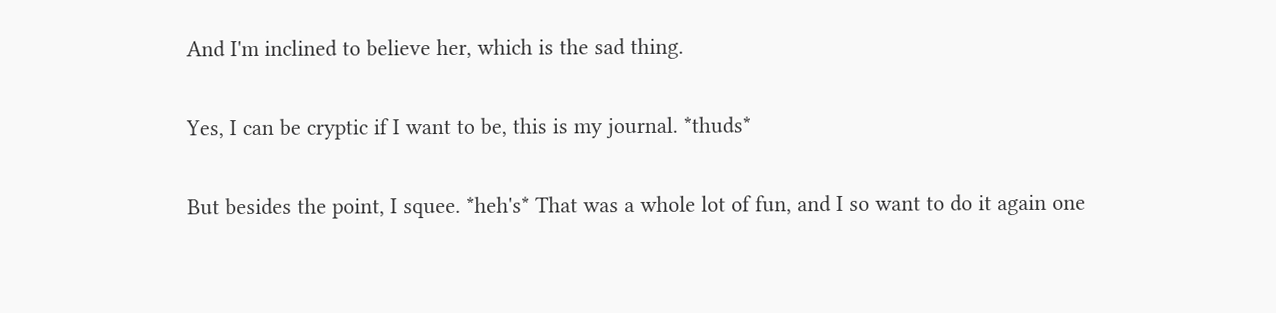And I'm inclined to believe her, which is the sad thing.

Yes, I can be cryptic if I want to be, this is my journal. *thuds*

But besides the point, I squee. *heh's* That was a whole lot of fun, and I so want to do it again one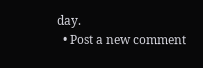day.
  • Post a new comment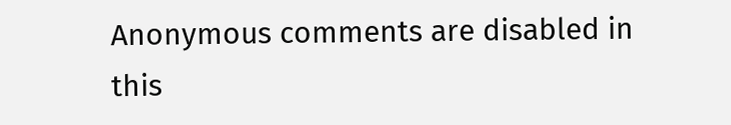Anonymous comments are disabled in this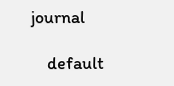journal

    default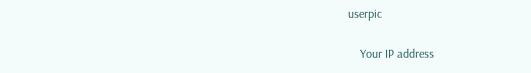userpic

    Your IP address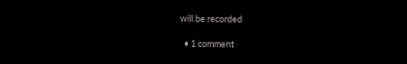will be recorded

  • 1 comment